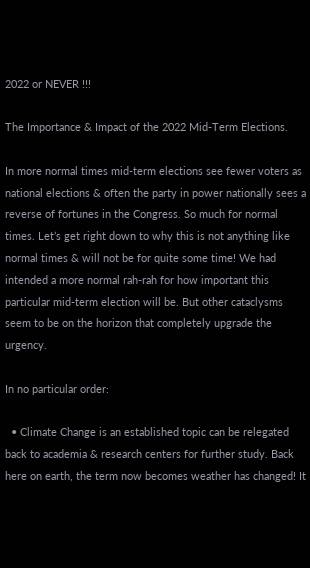2022 or NEVER !!!

The Importance & Impact of the 2022 Mid-Term Elections.

In more normal times mid-term elections see fewer voters as national elections & often the party in power nationally sees a reverse of fortunes in the Congress. So much for normal times. Let’s get right down to why this is not anything like normal times & will not be for quite some time! We had intended a more normal rah-rah for how important this particular mid-term election will be. But other cataclysms seem to be on the horizon that completely upgrade the urgency.

In no particular order:

  • Climate Change is an established topic can be relegated back to academia & research centers for further study. Back here on earth, the term now becomes weather has changed! It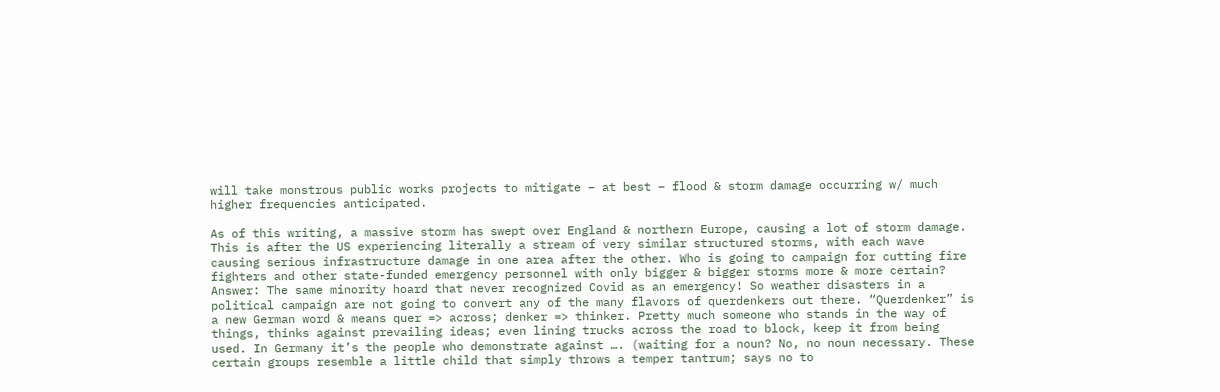will take monstrous public works projects to mitigate – at best – flood & storm damage occurring w/ much higher frequencies anticipated.

As of this writing, a massive storm has swept over England & northern Europe, causing a lot of storm damage. This is after the US experiencing literally a stream of very similar structured storms, with each wave causing serious infrastructure damage in one area after the other. Who is going to campaign for cutting fire fighters and other state-funded emergency personnel with only bigger & bigger storms more & more certain? Answer: The same minority hoard that never recognized Covid as an emergency! So weather disasters in a political campaign are not going to convert any of the many flavors of querdenkers out there. “Querdenker” is a new German word & means quer => across; denker => thinker. Pretty much someone who stands in the way of things, thinks against prevailing ideas; even lining trucks across the road to block, keep it from being used. In Germany it’s the people who demonstrate against …. (waiting for a noun? No, no noun necessary. These certain groups resemble a little child that simply throws a temper tantrum; says no to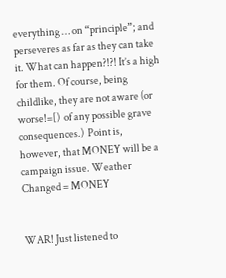everything … on “principle”; and perseveres as far as they can take it. What can happen?!?! It’s a high for them. Of course, being childlike, they are not aware (or worse!=[)  of any possible grave consequences.)  Point is, however, that MONEY will be a campaign issue. Weather Changed = MONEY


WAR! Just listened to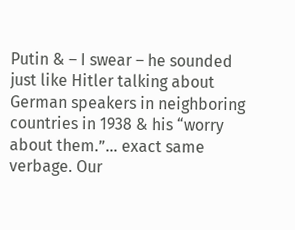Putin & – I swear – he sounded just like Hitler talking about German speakers in neighboring countries in 1938 & his “worry about them.”… exact same verbage. Our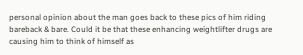personal opinion about the man goes back to these pics of him riding bareback & bare. Could it be that these enhancing weightlifter drugs are causing him to think of himself as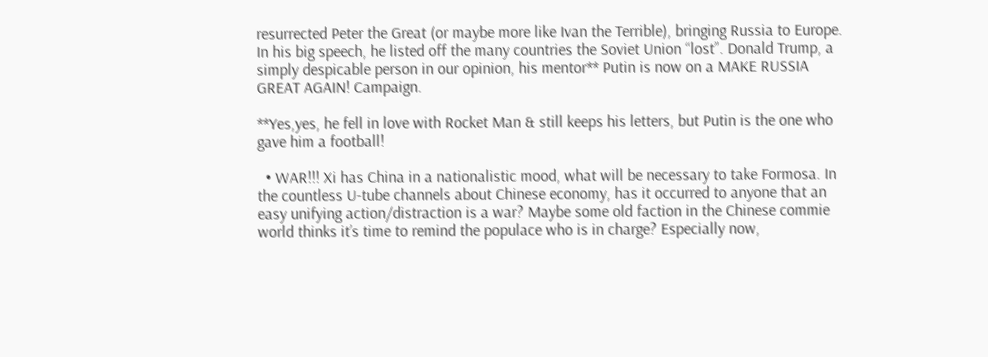resurrected Peter the Great (or maybe more like Ivan the Terrible), bringing Russia to Europe. In his big speech, he listed off the many countries the Soviet Union “lost”. Donald Trump, a simply despicable person in our opinion, his mentor** Putin is now on a MAKE RUSSIA GREAT AGAIN! Campaign.

**Yes,yes, he fell in love with Rocket Man & still keeps his letters, but Putin is the one who gave him a football!

  • WAR!!! Xi has China in a nationalistic mood, what will be necessary to take Formosa. In the countless U-tube channels about Chinese economy, has it occurred to anyone that an easy unifying action/distraction is a war? Maybe some old faction in the Chinese commie world thinks it’s time to remind the populace who is in charge? Especially now,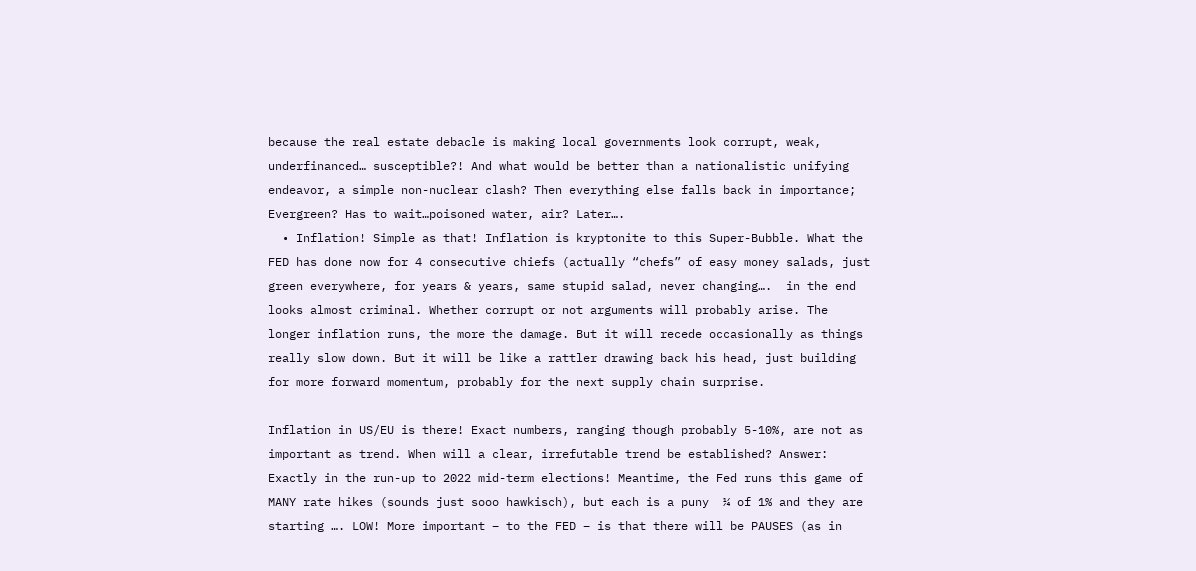because the real estate debacle is making local governments look corrupt, weak, underfinanced… susceptible?! And what would be better than a nationalistic unifying endeavor, a simple non-nuclear clash? Then everything else falls back in importance; Evergreen? Has to wait…poisoned water, air? Later….
  • Inflation! Simple as that! Inflation is kryptonite to this Super-Bubble. What the FED has done now for 4 consecutive chiefs (actually “chefs” of easy money salads, just green everywhere, for years & years, same stupid salad, never changing….  in the end looks almost criminal. Whether corrupt or not arguments will probably arise. The longer inflation runs, the more the damage. But it will recede occasionally as things really slow down. But it will be like a rattler drawing back his head, just building for more forward momentum, probably for the next supply chain surprise.

Inflation in US/EU is there! Exact numbers, ranging though probably 5-10%, are not as important as trend. When will a clear, irrefutable trend be established? Answer: Exactly in the run-up to 2022 mid-term elections! Meantime, the Fed runs this game of MANY rate hikes (sounds just sooo hawkisch), but each is a puny  ¼ of 1% and they are starting …. LOW! More important – to the FED – is that there will be PAUSES (as in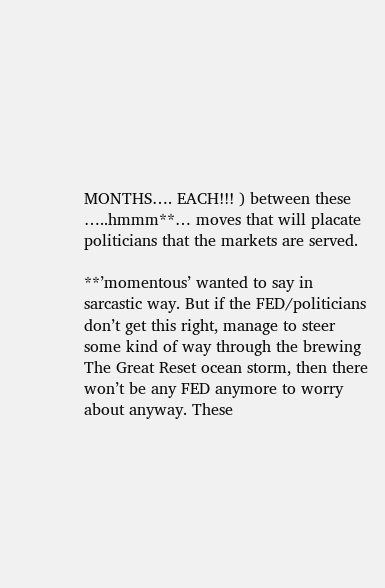MONTHS…. EACH!!! ) between these …..hmmm**… moves that will placate politicians that the markets are served.

**’momentous’ wanted to say in sarcastic way. But if the FED/politicians don’t get this right, manage to steer some kind of way through the brewing The Great Reset ocean storm, then there won’t be any FED anymore to worry about anyway. These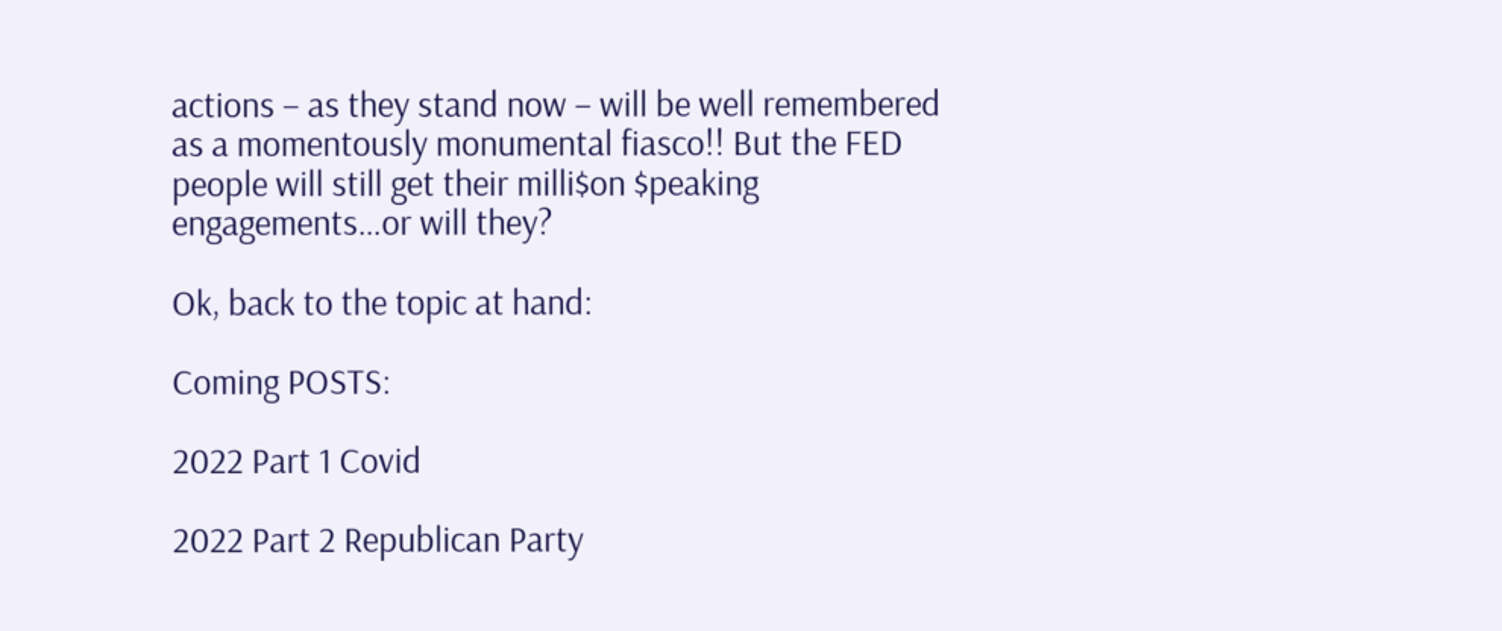actions – as they stand now – will be well remembered as a momentously monumental fiasco!! But the FED people will still get their milli$on $peaking engagements…or will they?

Ok, back to the topic at hand:

Coming POSTS:

2022 Part 1 Covid

2022 Part 2 Republican Party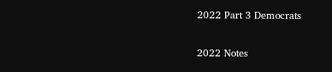2022 Part 3 Democrats

2022 Notes